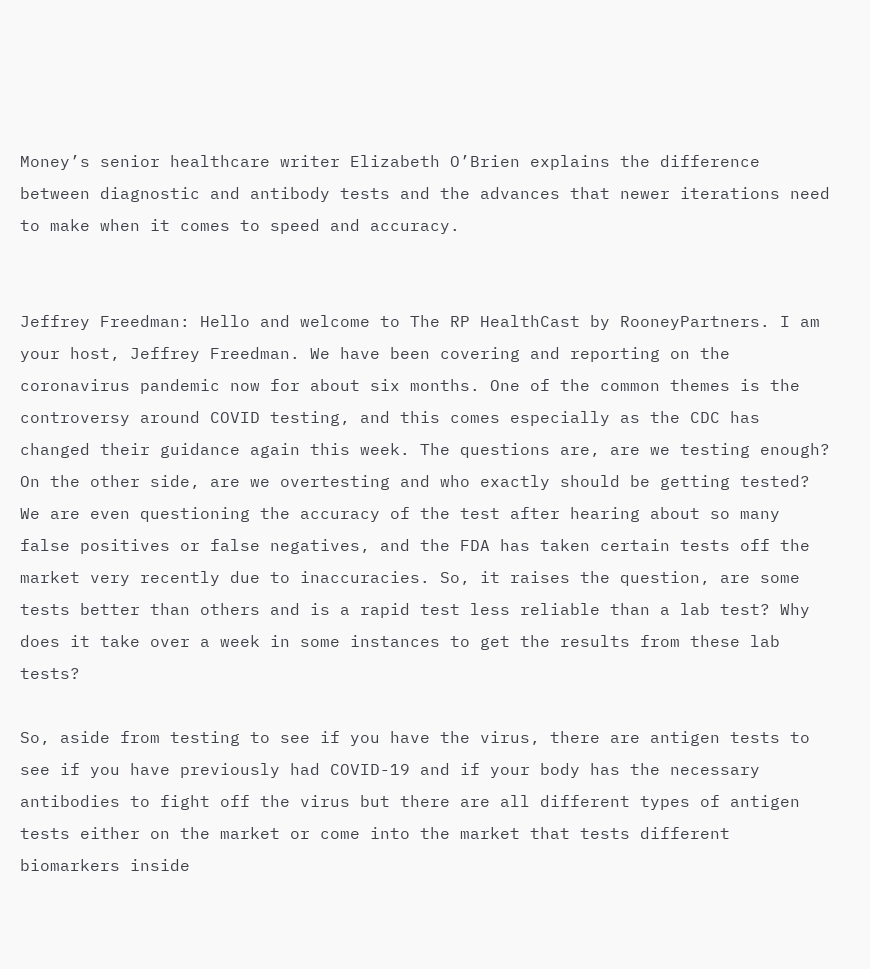Money’s senior healthcare writer Elizabeth O’Brien explains the difference between diagnostic and antibody tests and the advances that newer iterations need to make when it comes to speed and accuracy.


Jeffrey Freedman: Hello and welcome to The RP HealthCast by RooneyPartners. I am your host, Jeffrey Freedman. We have been covering and reporting on the coronavirus pandemic now for about six months. One of the common themes is the controversy around COVID testing, and this comes especially as the CDC has changed their guidance again this week. The questions are, are we testing enough? On the other side, are we overtesting and who exactly should be getting tested? We are even questioning the accuracy of the test after hearing about so many false positives or false negatives, and the FDA has taken certain tests off the market very recently due to inaccuracies. So, it raises the question, are some tests better than others and is a rapid test less reliable than a lab test? Why does it take over a week in some instances to get the results from these lab tests?

So, aside from testing to see if you have the virus, there are antigen tests to see if you have previously had COVID-19 and if your body has the necessary antibodies to fight off the virus but there are all different types of antigen tests either on the market or come into the market that tests different biomarkers inside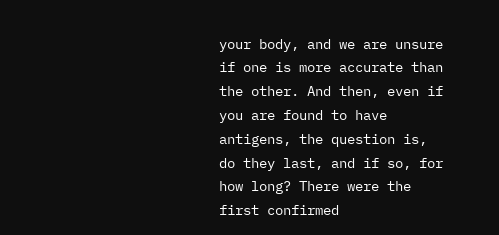your body, and we are unsure if one is more accurate than the other. And then, even if you are found to have antigens, the question is, do they last, and if so, for how long? There were the first confirmed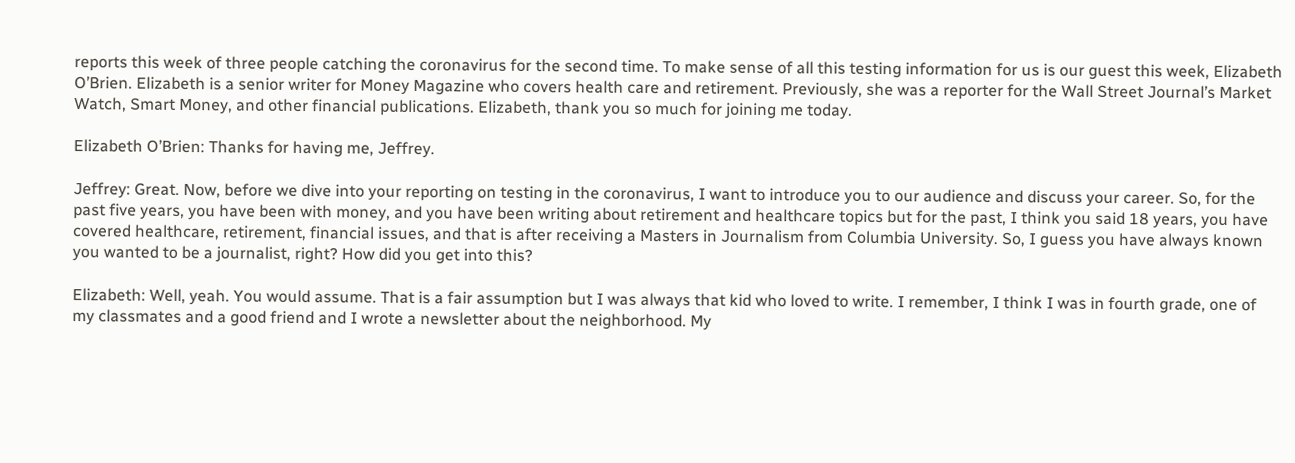reports this week of three people catching the coronavirus for the second time. To make sense of all this testing information for us is our guest this week, Elizabeth O’Brien. Elizabeth is a senior writer for Money Magazine who covers health care and retirement. Previously, she was a reporter for the Wall Street Journal’s Market Watch, Smart Money, and other financial publications. Elizabeth, thank you so much for joining me today.

Elizabeth O’Brien: Thanks for having me, Jeffrey.

Jeffrey: Great. Now, before we dive into your reporting on testing in the coronavirus, I want to introduce you to our audience and discuss your career. So, for the past five years, you have been with money, and you have been writing about retirement and healthcare topics but for the past, I think you said 18 years, you have covered healthcare, retirement, financial issues, and that is after receiving a Masters in Journalism from Columbia University. So, I guess you have always known you wanted to be a journalist, right? How did you get into this?

Elizabeth: Well, yeah. You would assume. That is a fair assumption but I was always that kid who loved to write. I remember, I think I was in fourth grade, one of my classmates and a good friend and I wrote a newsletter about the neighborhood. My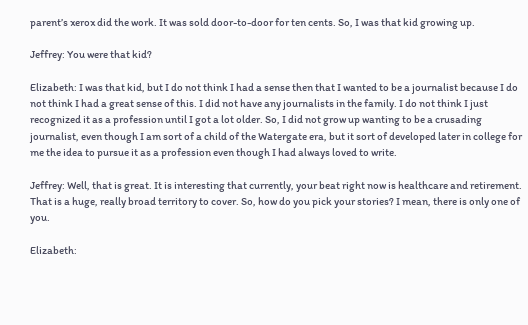parent’s xerox did the work. It was sold door-to-door for ten cents. So, I was that kid growing up.

Jeffrey: You were that kid?

Elizabeth: I was that kid, but I do not think I had a sense then that I wanted to be a journalist because I do not think I had a great sense of this. I did not have any journalists in the family. I do not think I just recognized it as a profession until I got a lot older. So, I did not grow up wanting to be a crusading journalist, even though I am sort of a child of the Watergate era, but it sort of developed later in college for me the idea to pursue it as a profession even though I had always loved to write.

Jeffrey: Well, that is great. It is interesting that currently, your beat right now is healthcare and retirement. That is a huge, really broad territory to cover. So, how do you pick your stories? I mean, there is only one of you.

Elizabeth: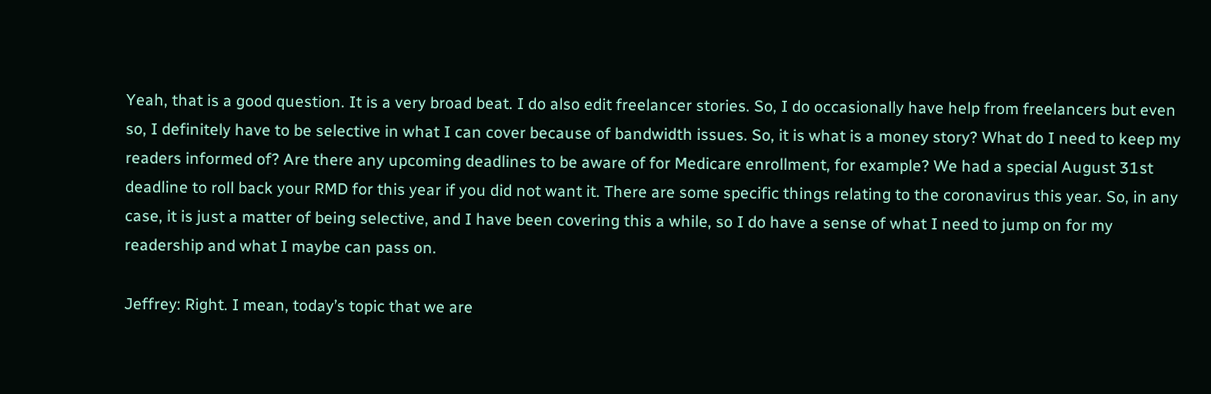Yeah, that is a good question. It is a very broad beat. I do also edit freelancer stories. So, I do occasionally have help from freelancers but even so, I definitely have to be selective in what I can cover because of bandwidth issues. So, it is what is a money story? What do I need to keep my readers informed of? Are there any upcoming deadlines to be aware of for Medicare enrollment, for example? We had a special August 31st deadline to roll back your RMD for this year if you did not want it. There are some specific things relating to the coronavirus this year. So, in any case, it is just a matter of being selective, and I have been covering this a while, so I do have a sense of what I need to jump on for my readership and what I maybe can pass on.

Jeffrey: Right. I mean, today’s topic that we are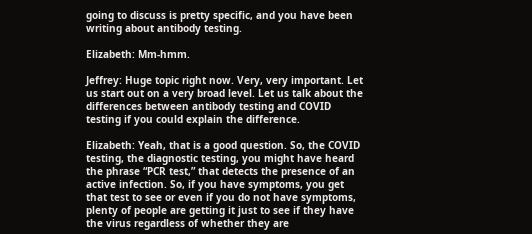going to discuss is pretty specific, and you have been writing about antibody testing.

Elizabeth: Mm-hmm.

Jeffrey: Huge topic right now. Very, very important. Let us start out on a very broad level. Let us talk about the differences between antibody testing and COVID testing if you could explain the difference.

Elizabeth: Yeah, that is a good question. So, the COVID testing, the diagnostic testing, you might have heard the phrase “PCR test,” that detects the presence of an active infection. So, if you have symptoms, you get that test to see or even if you do not have symptoms, plenty of people are getting it just to see if they have the virus regardless of whether they are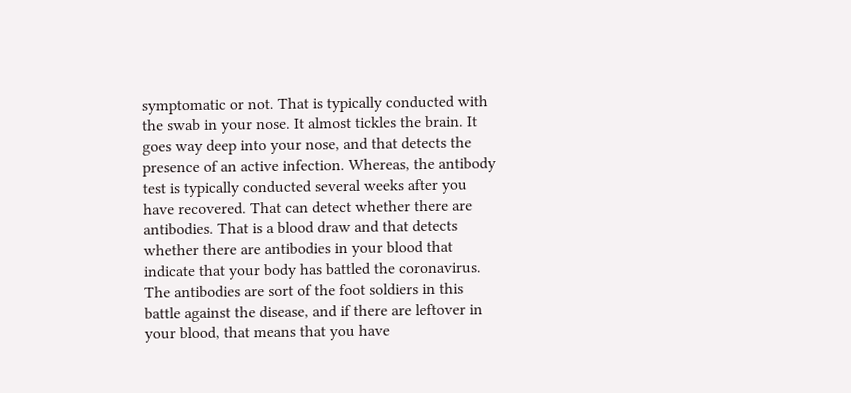symptomatic or not. That is typically conducted with the swab in your nose. It almost tickles the brain. It goes way deep into your nose, and that detects the presence of an active infection. Whereas, the antibody test is typically conducted several weeks after you have recovered. That can detect whether there are antibodies. That is a blood draw and that detects whether there are antibodies in your blood that indicate that your body has battled the coronavirus. The antibodies are sort of the foot soldiers in this battle against the disease, and if there are leftover in your blood, that means that you have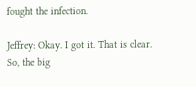fought the infection.

Jeffrey: Okay. I got it. That is clear. So, the big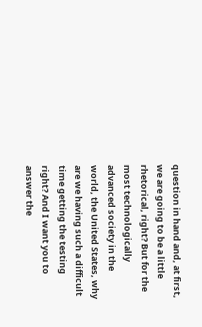question in hand and, at first, we are going to be a little rhetorical, right? But for the most technologically advanced society in the world, the United States, why are we having such a difficult time getting the testing right? And I want you to answer the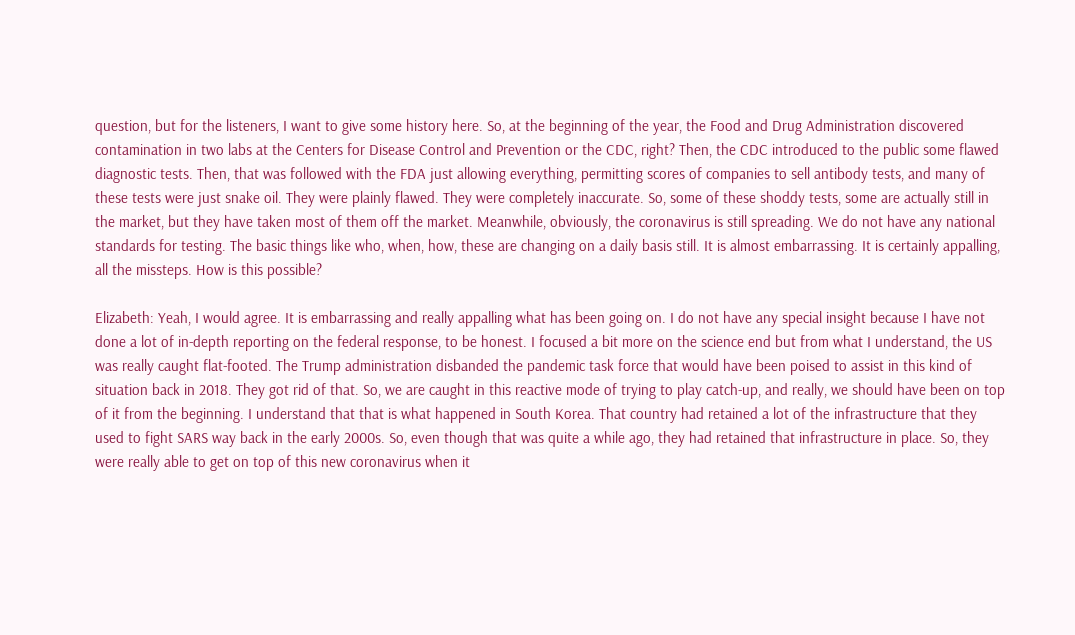question, but for the listeners, I want to give some history here. So, at the beginning of the year, the Food and Drug Administration discovered contamination in two labs at the Centers for Disease Control and Prevention or the CDC, right? Then, the CDC introduced to the public some flawed diagnostic tests. Then, that was followed with the FDA just allowing everything, permitting scores of companies to sell antibody tests, and many of these tests were just snake oil. They were plainly flawed. They were completely inaccurate. So, some of these shoddy tests, some are actually still in the market, but they have taken most of them off the market. Meanwhile, obviously, the coronavirus is still spreading. We do not have any national standards for testing. The basic things like who, when, how, these are changing on a daily basis still. It is almost embarrassing. It is certainly appalling, all the missteps. How is this possible?

Elizabeth: Yeah, I would agree. It is embarrassing and really appalling what has been going on. I do not have any special insight because I have not done a lot of in-depth reporting on the federal response, to be honest. I focused a bit more on the science end but from what I understand, the US was really caught flat-footed. The Trump administration disbanded the pandemic task force that would have been poised to assist in this kind of situation back in 2018. They got rid of that. So, we are caught in this reactive mode of trying to play catch-up, and really, we should have been on top of it from the beginning. I understand that that is what happened in South Korea. That country had retained a lot of the infrastructure that they used to fight SARS way back in the early 2000s. So, even though that was quite a while ago, they had retained that infrastructure in place. So, they were really able to get on top of this new coronavirus when it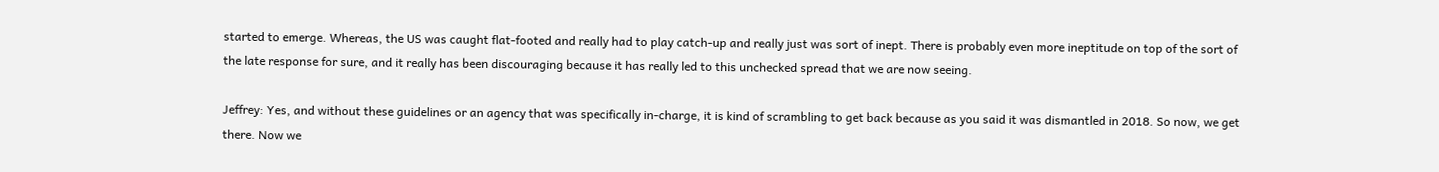started to emerge. Whereas, the US was caught flat-footed and really had to play catch-up and really just was sort of inept. There is probably even more ineptitude on top of the sort of the late response for sure, and it really has been discouraging because it has really led to this unchecked spread that we are now seeing.

Jeffrey: Yes, and without these guidelines or an agency that was specifically in-charge, it is kind of scrambling to get back because as you said it was dismantled in 2018. So now, we get there. Now we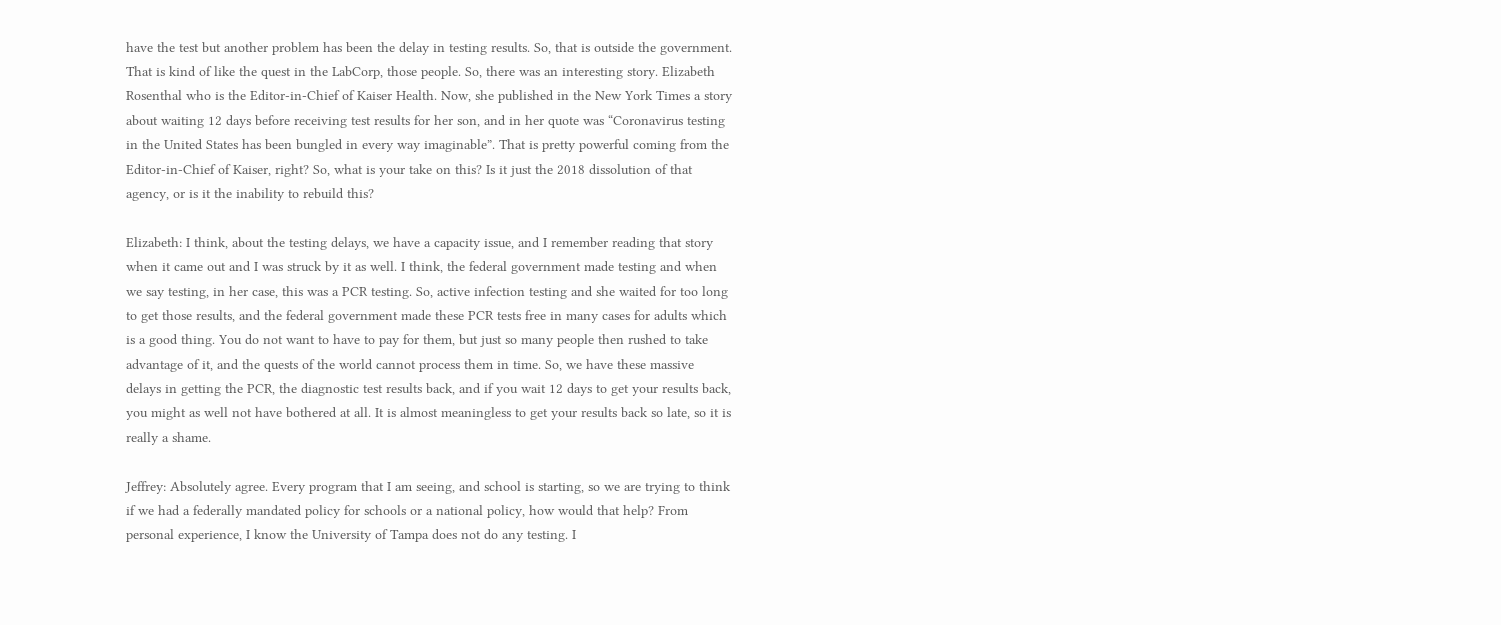have the test but another problem has been the delay in testing results. So, that is outside the government. That is kind of like the quest in the LabCorp, those people. So, there was an interesting story. Elizabeth Rosenthal who is the Editor-in-Chief of Kaiser Health. Now, she published in the New York Times a story about waiting 12 days before receiving test results for her son, and in her quote was “Coronavirus testing in the United States has been bungled in every way imaginable”. That is pretty powerful coming from the Editor-in-Chief of Kaiser, right? So, what is your take on this? Is it just the 2018 dissolution of that agency, or is it the inability to rebuild this?

Elizabeth: I think, about the testing delays, we have a capacity issue, and I remember reading that story when it came out and I was struck by it as well. I think, the federal government made testing and when we say testing, in her case, this was a PCR testing. So, active infection testing and she waited for too long to get those results, and the federal government made these PCR tests free in many cases for adults which is a good thing. You do not want to have to pay for them, but just so many people then rushed to take advantage of it, and the quests of the world cannot process them in time. So, we have these massive delays in getting the PCR, the diagnostic test results back, and if you wait 12 days to get your results back, you might as well not have bothered at all. It is almost meaningless to get your results back so late, so it is really a shame.

Jeffrey: Absolutely agree. Every program that I am seeing, and school is starting, so we are trying to think if we had a federally mandated policy for schools or a national policy, how would that help? From personal experience, I know the University of Tampa does not do any testing. I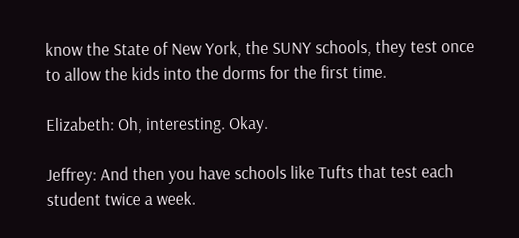know the State of New York, the SUNY schools, they test once to allow the kids into the dorms for the first time.

Elizabeth: Oh, interesting. Okay.

Jeffrey: And then you have schools like Tufts that test each student twice a week.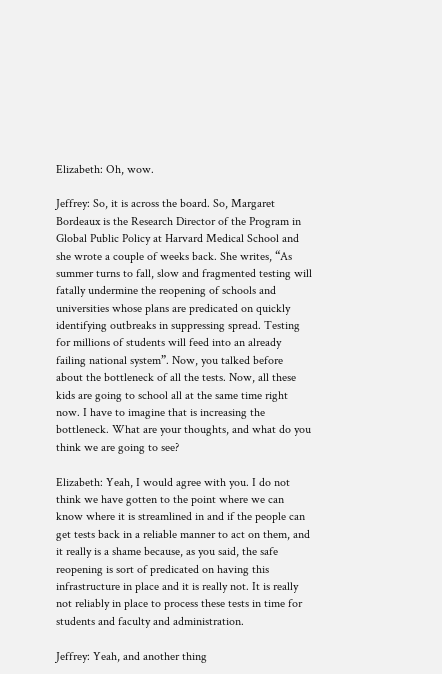Elizabeth: Oh, wow.

Jeffrey: So, it is across the board. So, Margaret Bordeaux is the Research Director of the Program in Global Public Policy at Harvard Medical School and she wrote a couple of weeks back. She writes, “As summer turns to fall, slow and fragmented testing will fatally undermine the reopening of schools and universities whose plans are predicated on quickly identifying outbreaks in suppressing spread. Testing for millions of students will feed into an already failing national system”. Now, you talked before about the bottleneck of all the tests. Now, all these kids are going to school all at the same time right now. I have to imagine that is increasing the bottleneck. What are your thoughts, and what do you think we are going to see?

Elizabeth: Yeah, I would agree with you. I do not think we have gotten to the point where we can know where it is streamlined in and if the people can get tests back in a reliable manner to act on them, and it really is a shame because, as you said, the safe reopening is sort of predicated on having this infrastructure in place and it is really not. It is really not reliably in place to process these tests in time for students and faculty and administration.

Jeffrey: Yeah, and another thing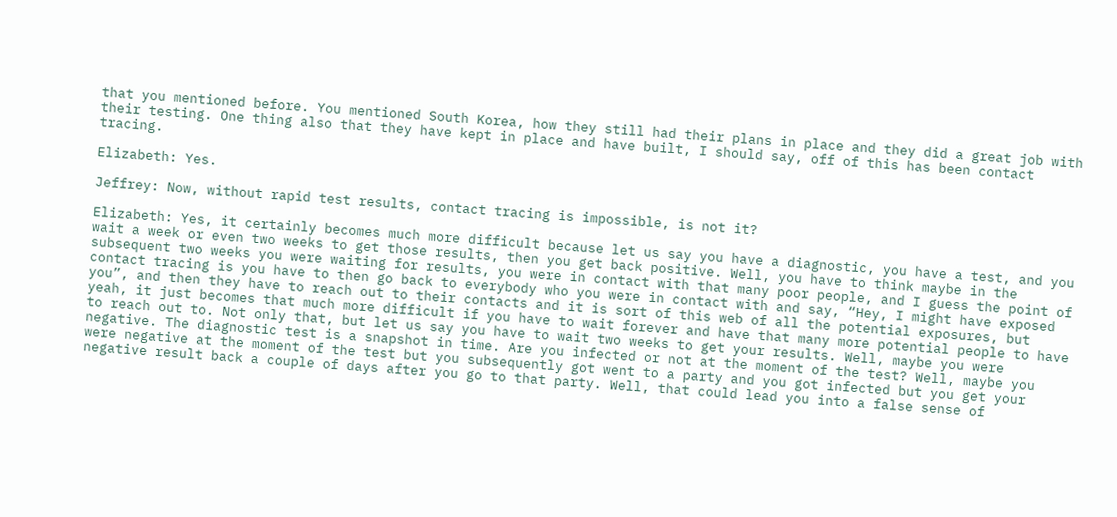that you mentioned before. You mentioned South Korea, how they still had their plans in place and they did a great job with their testing. One thing also that they have kept in place and have built, I should say, off of this has been contact tracing.

Elizabeth: Yes.

Jeffrey: Now, without rapid test results, contact tracing is impossible, is not it?

Elizabeth: Yes, it certainly becomes much more difficult because let us say you have a diagnostic, you have a test, and you wait a week or even two weeks to get those results, then you get back positive. Well, you have to think maybe in the subsequent two weeks you were waiting for results, you were in contact with that many poor people, and I guess the point of contact tracing is you have to then go back to everybody who you were in contact with and say, “Hey, I might have exposed you”, and then they have to reach out to their contacts and it is sort of this web of all the potential exposures, but yeah, it just becomes that much more difficult if you have to wait forever and have that many more potential people to have to reach out to. Not only that, but let us say you have to wait two weeks to get your results. Well, maybe you were negative. The diagnostic test is a snapshot in time. Are you infected or not at the moment of the test? Well, maybe you were negative at the moment of the test but you subsequently got went to a party and you got infected but you get your negative result back a couple of days after you go to that party. Well, that could lead you into a false sense of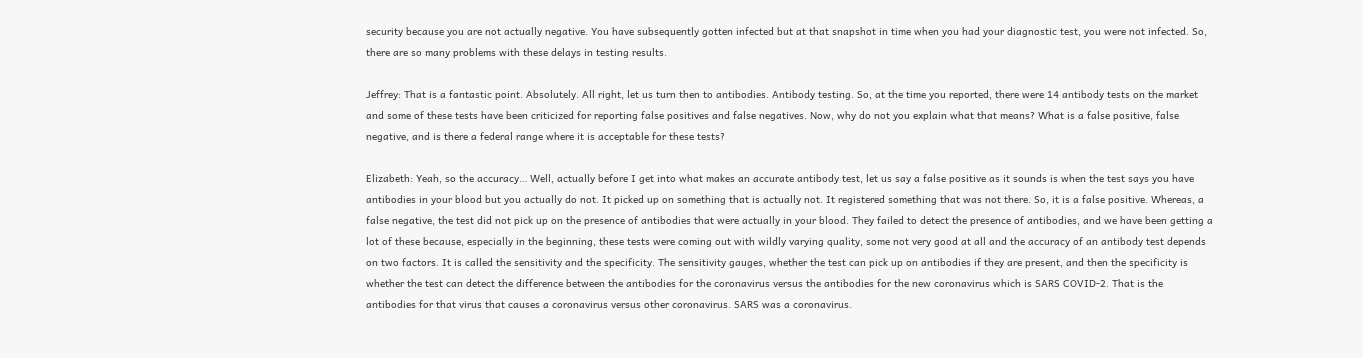security because you are not actually negative. You have subsequently gotten infected but at that snapshot in time when you had your diagnostic test, you were not infected. So, there are so many problems with these delays in testing results.

Jeffrey: That is a fantastic point. Absolutely. All right, let us turn then to antibodies. Antibody testing. So, at the time you reported, there were 14 antibody tests on the market and some of these tests have been criticized for reporting false positives and false negatives. Now, why do not you explain what that means? What is a false positive, false negative, and is there a federal range where it is acceptable for these tests?

Elizabeth: Yeah, so the accuracy… Well, actually before I get into what makes an accurate antibody test, let us say a false positive as it sounds is when the test says you have antibodies in your blood but you actually do not. It picked up on something that is actually not. It registered something that was not there. So, it is a false positive. Whereas, a false negative, the test did not pick up on the presence of antibodies that were actually in your blood. They failed to detect the presence of antibodies, and we have been getting a lot of these because, especially in the beginning, these tests were coming out with wildly varying quality, some not very good at all and the accuracy of an antibody test depends on two factors. It is called the sensitivity and the specificity. The sensitivity gauges, whether the test can pick up on antibodies if they are present, and then the specificity is whether the test can detect the difference between the antibodies for the coronavirus versus the antibodies for the new coronavirus which is SARS COVID-2. That is the antibodies for that virus that causes a coronavirus versus other coronavirus. SARS was a coronavirus.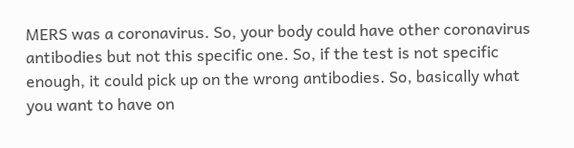MERS was a coronavirus. So, your body could have other coronavirus antibodies but not this specific one. So, if the test is not specific enough, it could pick up on the wrong antibodies. So, basically what you want to have on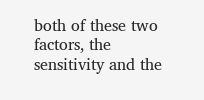both of these two factors, the sensitivity and the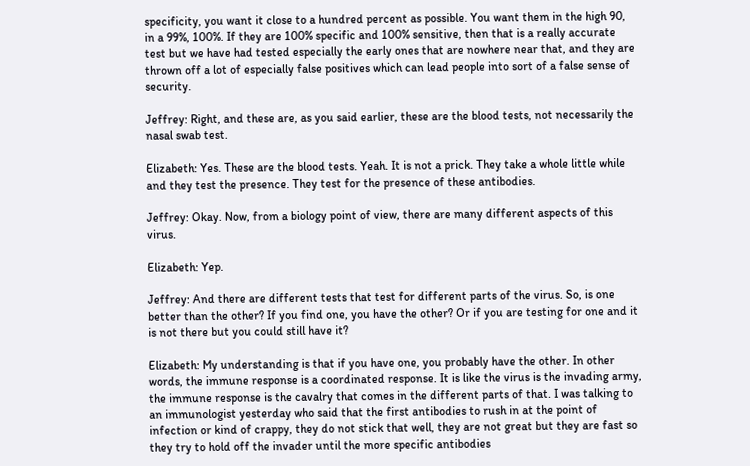specificity, you want it close to a hundred percent as possible. You want them in the high 90, in a 99%, 100%. If they are 100% specific and 100% sensitive, then that is a really accurate test but we have had tested especially the early ones that are nowhere near that, and they are thrown off a lot of especially false positives which can lead people into sort of a false sense of security.

Jeffrey: Right, and these are, as you said earlier, these are the blood tests, not necessarily the nasal swab test.

Elizabeth: Yes. These are the blood tests. Yeah. It is not a prick. They take a whole little while and they test the presence. They test for the presence of these antibodies.

Jeffrey: Okay. Now, from a biology point of view, there are many different aspects of this virus.

Elizabeth: Yep.

Jeffrey: And there are different tests that test for different parts of the virus. So, is one better than the other? If you find one, you have the other? Or if you are testing for one and it is not there but you could still have it?

Elizabeth: My understanding is that if you have one, you probably have the other. In other words, the immune response is a coordinated response. It is like the virus is the invading army, the immune response is the cavalry that comes in the different parts of that. I was talking to an immunologist yesterday who said that the first antibodies to rush in at the point of infection or kind of crappy, they do not stick that well, they are not great but they are fast so they try to hold off the invader until the more specific antibodies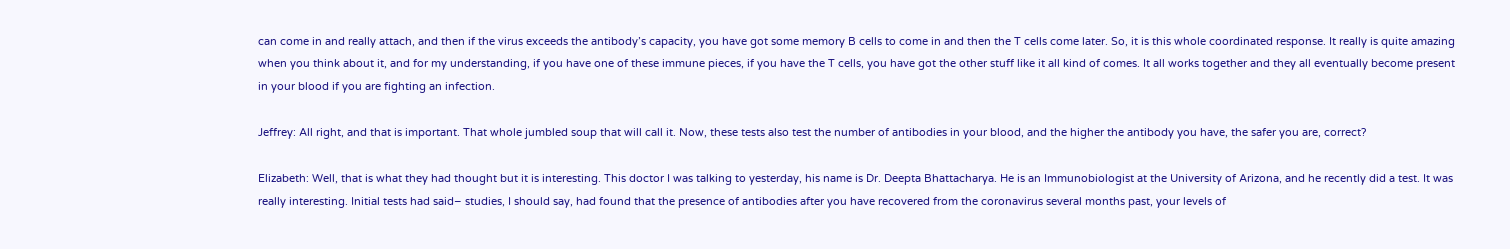can come in and really attach, and then if the virus exceeds the antibody’s capacity, you have got some memory B cells to come in and then the T cells come later. So, it is this whole coordinated response. It really is quite amazing when you think about it, and for my understanding, if you have one of these immune pieces, if you have the T cells, you have got the other stuff like it all kind of comes. It all works together and they all eventually become present in your blood if you are fighting an infection.

Jeffrey: All right, and that is important. That whole jumbled soup that will call it. Now, these tests also test the number of antibodies in your blood, and the higher the antibody you have, the safer you are, correct?

Elizabeth: Well, that is what they had thought but it is interesting. This doctor I was talking to yesterday, his name is Dr. Deepta Bhattacharya. He is an Immunobiologist at the University of Arizona, and he recently did a test. It was really interesting. Initial tests had said– studies, I should say, had found that the presence of antibodies after you have recovered from the coronavirus several months past, your levels of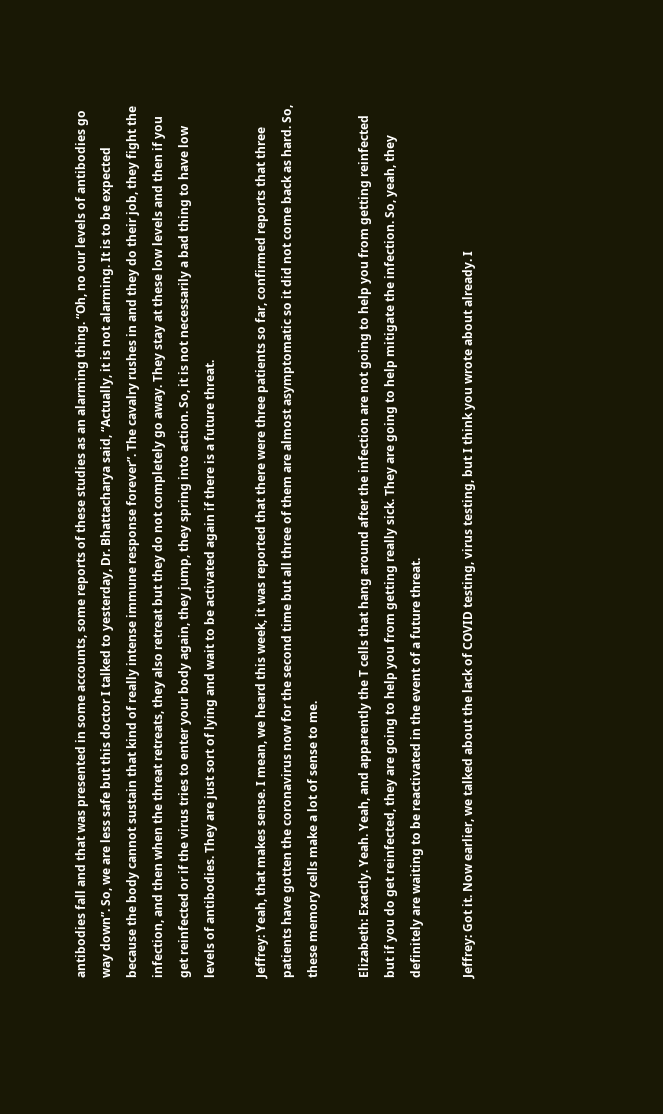antibodies fall and that was presented in some accounts, some reports of these studies as an alarming thing. “Oh, no our levels of antibodies go way down”. So, we are less safe but this doctor I talked to yesterday, Dr. Bhattacharya said, “Actually, it is not alarming. It is to be expected because the body cannot sustain that kind of really intense immune response forever”. The cavalry rushes in and they do their job, they fight the infection, and then when the threat retreats, they also retreat but they do not completely go away. They stay at these low levels and then if you get reinfected or if the virus tries to enter your body again, they jump, they spring into action. So, it is not necessarily a bad thing to have low levels of antibodies. They are just sort of lying and wait to be activated again if there is a future threat.

Jeffrey: Yeah, that makes sense. I mean, we heard this week, it was reported that there were three patients so far, confirmed reports that three patients have gotten the coronavirus now for the second time but all three of them are almost asymptomatic so it did not come back as hard. So, these memory cells make a lot of sense to me.

Elizabeth: Exactly. Yeah. Yeah, and apparently the T cells that hang around after the infection are not going to help you from getting reinfected but if you do get reinfected, they are going to help you from getting really sick. They are going to help mitigate the infection. So, yeah, they definitely are waiting to be reactivated in the event of a future threat.

Jeffrey: Got it. Now earlier, we talked about the lack of COVID testing, virus testing, but I think you wrote about already. I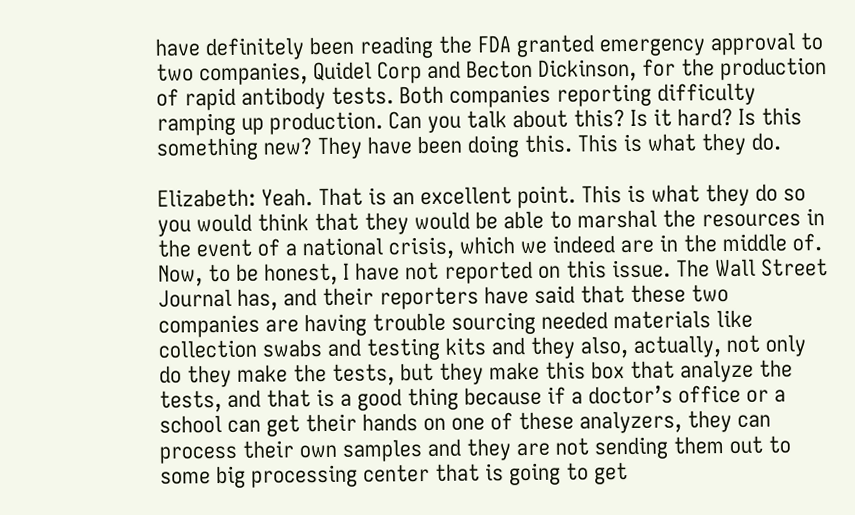have definitely been reading the FDA granted emergency approval to two companies, Quidel Corp and Becton Dickinson, for the production of rapid antibody tests. Both companies reporting difficulty ramping up production. Can you talk about this? Is it hard? Is this something new? They have been doing this. This is what they do.

Elizabeth: Yeah. That is an excellent point. This is what they do so you would think that they would be able to marshal the resources in the event of a national crisis, which we indeed are in the middle of. Now, to be honest, I have not reported on this issue. The Wall Street Journal has, and their reporters have said that these two companies are having trouble sourcing needed materials like collection swabs and testing kits and they also, actually, not only do they make the tests, but they make this box that analyze the tests, and that is a good thing because if a doctor’s office or a school can get their hands on one of these analyzers, they can process their own samples and they are not sending them out to some big processing center that is going to get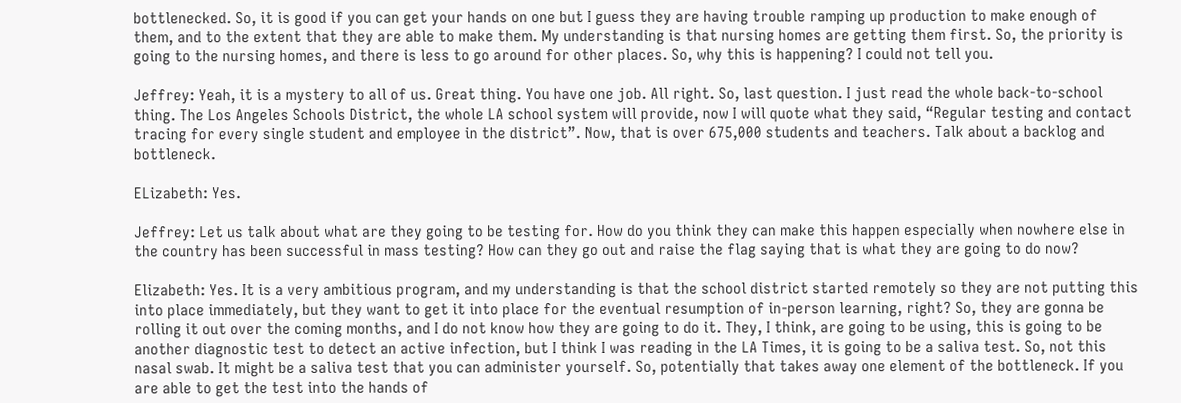bottlenecked. So, it is good if you can get your hands on one but I guess they are having trouble ramping up production to make enough of them, and to the extent that they are able to make them. My understanding is that nursing homes are getting them first. So, the priority is going to the nursing homes, and there is less to go around for other places. So, why this is happening? I could not tell you.

Jeffrey: Yeah, it is a mystery to all of us. Great thing. You have one job. All right. So, last question. I just read the whole back-to-school thing. The Los Angeles Schools District, the whole LA school system will provide, now I will quote what they said, “Regular testing and contact tracing for every single student and employee in the district”. Now, that is over 675,000 students and teachers. Talk about a backlog and bottleneck.

ELizabeth: Yes.

Jeffrey: Let us talk about what are they going to be testing for. How do you think they can make this happen especially when nowhere else in the country has been successful in mass testing? How can they go out and raise the flag saying that is what they are going to do now?

Elizabeth: Yes. It is a very ambitious program, and my understanding is that the school district started remotely so they are not putting this into place immediately, but they want to get it into place for the eventual resumption of in-person learning, right? So, they are gonna be rolling it out over the coming months, and I do not know how they are going to do it. They, I think, are going to be using, this is going to be another diagnostic test to detect an active infection, but I think I was reading in the LA Times, it is going to be a saliva test. So, not this nasal swab. It might be a saliva test that you can administer yourself. So, potentially that takes away one element of the bottleneck. If you are able to get the test into the hands of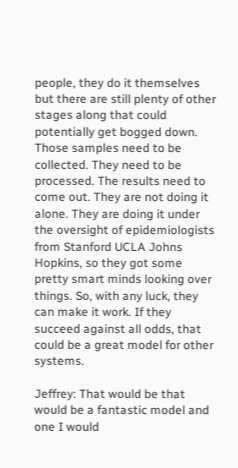people, they do it themselves but there are still plenty of other stages along that could potentially get bogged down. Those samples need to be collected. They need to be processed. The results need to come out. They are not doing it alone. They are doing it under the oversight of epidemiologists from Stanford UCLA Johns Hopkins, so they got some pretty smart minds looking over things. So, with any luck, they can make it work. If they succeed against all odds, that could be a great model for other systems.

Jeffrey: That would be that would be a fantastic model and one I would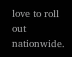love to roll out nationwide.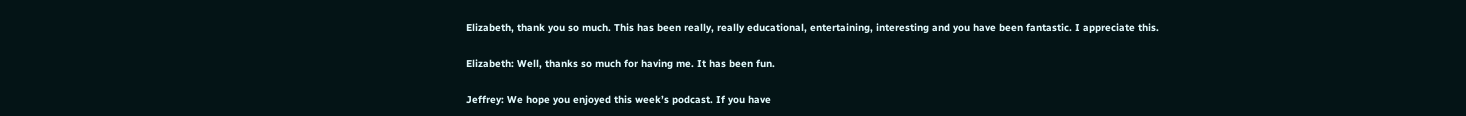Elizabeth, thank you so much. This has been really, really educational, entertaining, interesting and you have been fantastic. I appreciate this.

Elizabeth: Well, thanks so much for having me. It has been fun.

Jeffrey: We hope you enjoyed this week’s podcast. If you have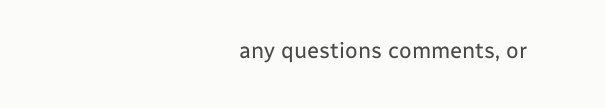any questions comments, or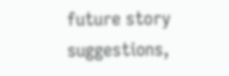future story suggestions,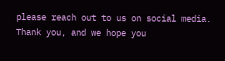please reach out to us on social media. Thank you, and we hope you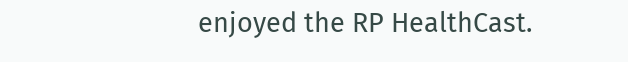enjoyed the RP HealthCast.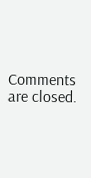Comments are closed.